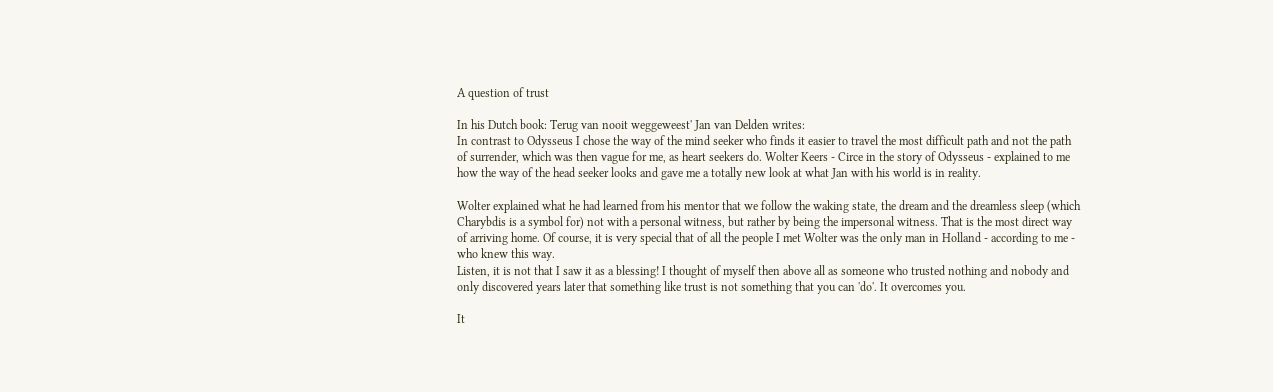A question of trust

In his Dutch book: Terug van nooit weggeweest' Jan van Delden writes:
In contrast to Odysseus I chose the way of the mind seeker who finds it easier to travel the most difficult path and not the path of surrender, which was then vague for me, as heart seekers do. Wolter Keers - Circe in the story of Odysseus - explained to me how the way of the head seeker looks and gave me a totally new look at what Jan with his world is in reality.

Wolter explained what he had learned from his mentor that we follow the waking state, the dream and the dreamless sleep (which Charybdis is a symbol for) not with a personal witness, but rather by being the impersonal witness. That is the most direct way of arriving home. Of course, it is very special that of all the people I met Wolter was the only man in Holland - according to me - who knew this way.
Listen, it is not that I saw it as a blessing! I thought of myself then above all as someone who trusted nothing and nobody and only discovered years later that something like trust is not something that you can 'do'. It overcomes you.

It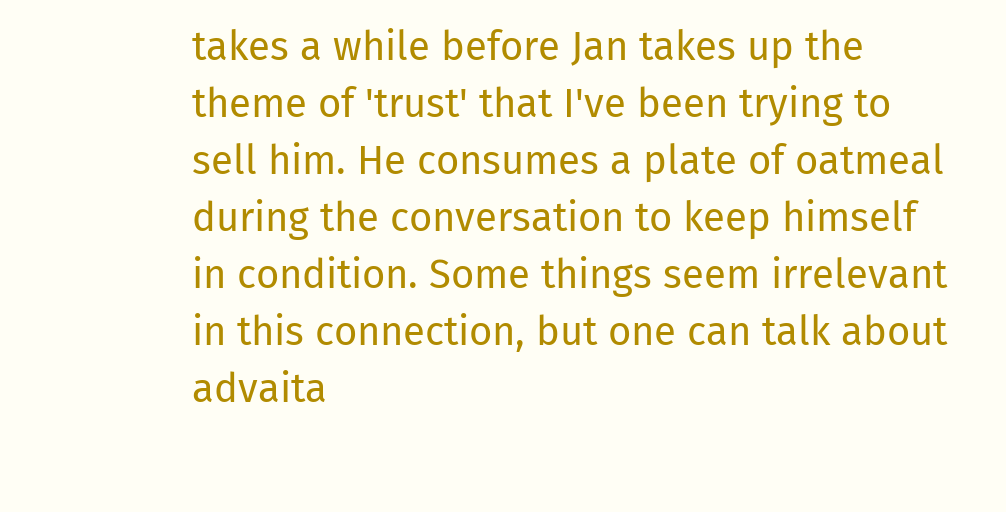takes a while before Jan takes up the theme of 'trust' that I've been trying to sell him. He consumes a plate of oatmeal during the conversation to keep himself in condition. Some things seem irrelevant in this connection, but one can talk about advaita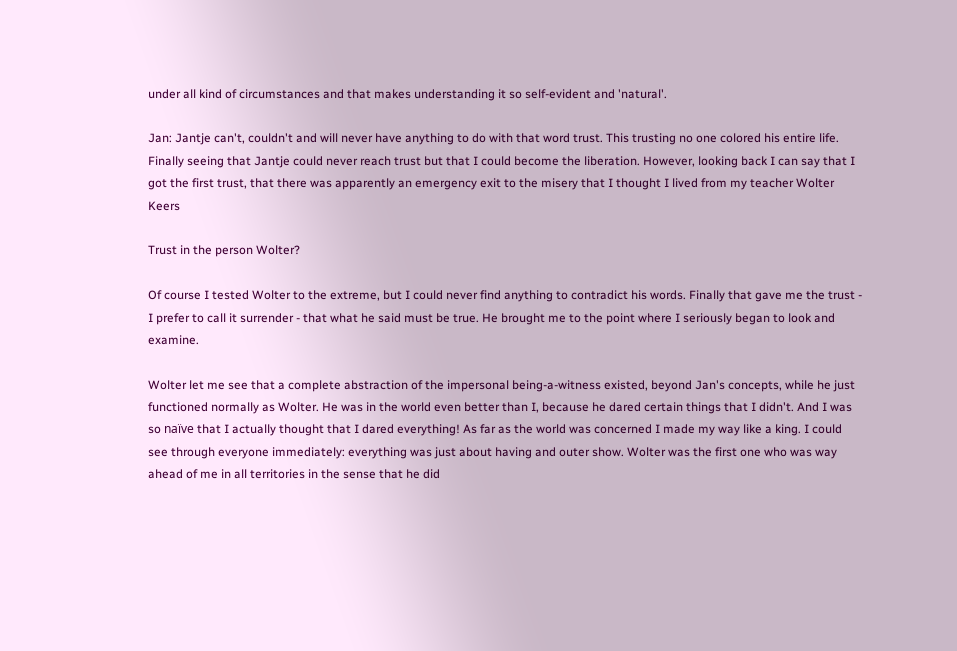under all kind of circumstances and that makes understanding it so self-evident and 'natural'.

Jan: Jantje can't, couldn't and will never have anything to do with that word trust. This trusting no one colored his entire life. Finally seeing that Jantje could never reach trust but that I could become the liberation. However, looking back I can say that I got the first trust, that there was apparently an emergency exit to the misery that I thought I lived from my teacher Wolter Keers

Trust in the person Wolter?

Of course I tested Wolter to the extreme, but I could never find anything to contradict his words. Finally that gave me the trust - I prefer to call it surrender - that what he said must be true. He brought me to the point where I seriously began to look and examine.

Wolter let me see that a complete abstraction of the impersonal being-a-witness existed, beyond Jan's concepts, while he just functioned normally as Wolter. He was in the world even better than I, because he dared certain things that I didn't. And I was so naïve that I actually thought that I dared everything! As far as the world was concerned I made my way like a king. I could see through everyone immediately: everything was just about having and outer show. Wolter was the first one who was way ahead of me in all territories in the sense that he did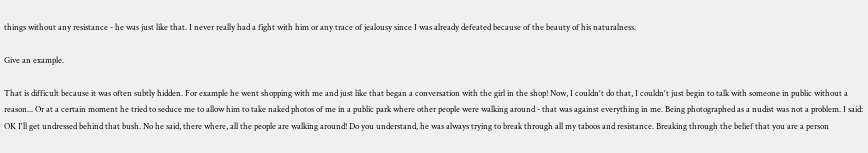things without any resistance - he was just like that. I never really had a fight with him or any trace of jealousy since I was already defeated because of the beauty of his naturalness.

Give an example.

That is difficult because it was often subtly hidden. For example he went shopping with me and just like that began a conversation with the girl in the shop! Now, I couldn't do that, I couldn't just begin to talk with someone in public without a reason... Or at a certain moment he tried to seduce me to allow him to take naked photos of me in a public park where other people were walking around - that was against everything in me. Being photographed as a nudist was not a problem. I said: OK I'll get undressed behind that bush. No he said, there where, all the people are walking around! Do you understand, he was always trying to break through all my taboos and resistance. Breaking through the belief that you are a person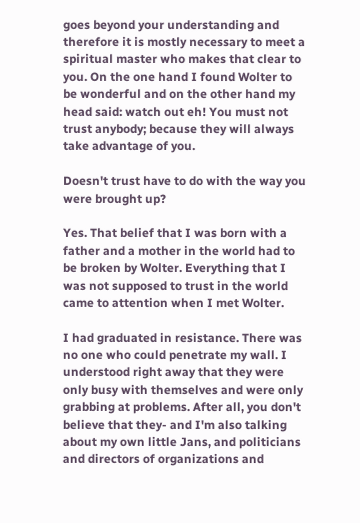goes beyond your understanding and therefore it is mostly necessary to meet a spiritual master who makes that clear to you. On the one hand I found Wolter to be wonderful and on the other hand my head said: watch out eh! You must not trust anybody; because they will always take advantage of you.

Doesn't trust have to do with the way you were brought up?

Yes. That belief that I was born with a father and a mother in the world had to be broken by Wolter. Everything that I was not supposed to trust in the world came to attention when I met Wolter.

I had graduated in resistance. There was no one who could penetrate my wall. I understood right away that they were only busy with themselves and were only grabbing at problems. After all, you don't believe that they- and I'm also talking about my own little Jans, and politicians and directors of organizations and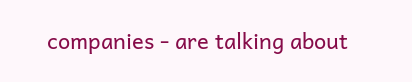companies - are talking about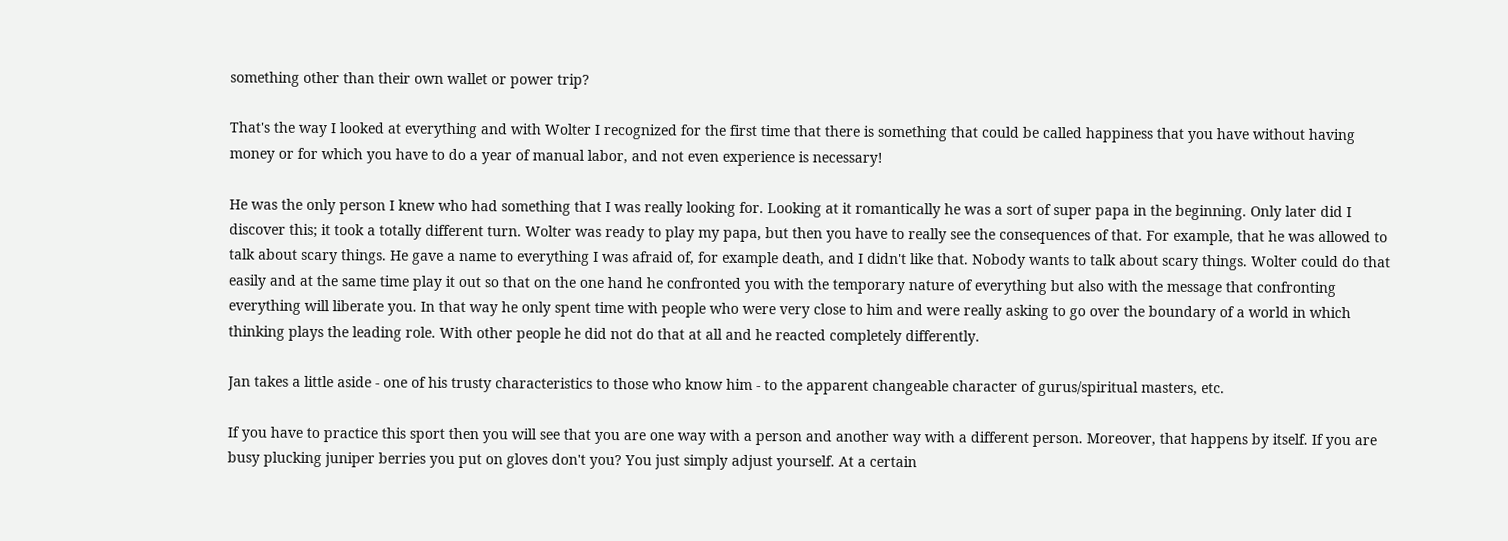something other than their own wallet or power trip?

That's the way I looked at everything and with Wolter I recognized for the first time that there is something that could be called happiness that you have without having money or for which you have to do a year of manual labor, and not even experience is necessary!

He was the only person I knew who had something that I was really looking for. Looking at it romantically he was a sort of super papa in the beginning. Only later did I discover this; it took a totally different turn. Wolter was ready to play my papa, but then you have to really see the consequences of that. For example, that he was allowed to talk about scary things. He gave a name to everything I was afraid of, for example death, and I didn't like that. Nobody wants to talk about scary things. Wolter could do that easily and at the same time play it out so that on the one hand he confronted you with the temporary nature of everything but also with the message that confronting everything will liberate you. In that way he only spent time with people who were very close to him and were really asking to go over the boundary of a world in which thinking plays the leading role. With other people he did not do that at all and he reacted completely differently.

Jan takes a little aside - one of his trusty characteristics to those who know him - to the apparent changeable character of gurus/spiritual masters, etc.

If you have to practice this sport then you will see that you are one way with a person and another way with a different person. Moreover, that happens by itself. If you are busy plucking juniper berries you put on gloves don't you? You just simply adjust yourself. At a certain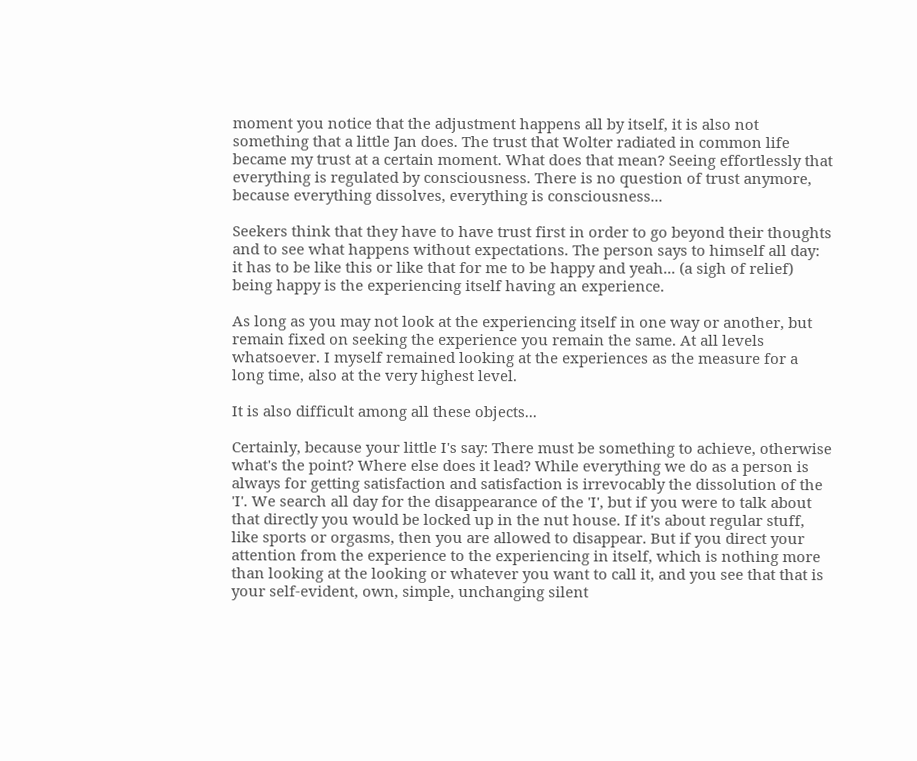moment you notice that the adjustment happens all by itself, it is also not something that a little Jan does. The trust that Wolter radiated in common life became my trust at a certain moment. What does that mean? Seeing effortlessly that everything is regulated by consciousness. There is no question of trust anymore, because everything dissolves, everything is consciousness...

Seekers think that they have to have trust first in order to go beyond their thoughts and to see what happens without expectations. The person says to himself all day: it has to be like this or like that for me to be happy and yeah... (a sigh of relief) being happy is the experiencing itself having an experience.

As long as you may not look at the experiencing itself in one way or another, but remain fixed on seeking the experience you remain the same. At all levels whatsoever. I myself remained looking at the experiences as the measure for a long time, also at the very highest level.

It is also difficult among all these objects...

Certainly, because your little I's say: There must be something to achieve, otherwise what's the point? Where else does it lead? While everything we do as a person is always for getting satisfaction and satisfaction is irrevocably the dissolution of the 'I'. We search all day for the disappearance of the 'I', but if you were to talk about that directly you would be locked up in the nut house. If it's about regular stuff, like sports or orgasms, then you are allowed to disappear. But if you direct your attention from the experience to the experiencing in itself, which is nothing more than looking at the looking or whatever you want to call it, and you see that that is your self-evident, own, simple, unchanging silent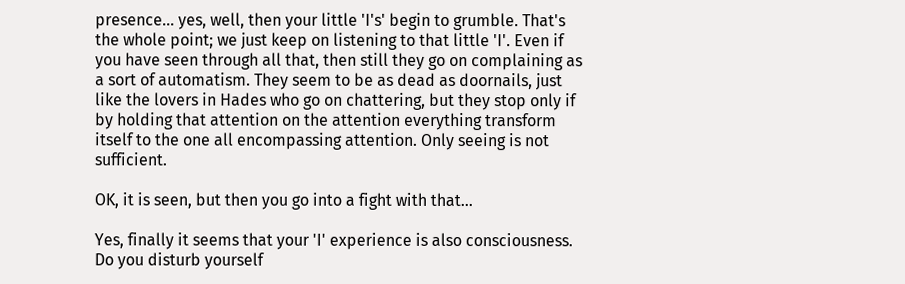presence... yes, well, then your little 'I's' begin to grumble. That's the whole point; we just keep on listening to that little 'I'. Even if you have seen through all that, then still they go on complaining as a sort of automatism. They seem to be as dead as doornails, just like the lovers in Hades who go on chattering, but they stop only if by holding that attention on the attention everything transform itself to the one all encompassing attention. Only seeing is not sufficient.

OK, it is seen, but then you go into a fight with that...

Yes, finally it seems that your 'I' experience is also consciousness. Do you disturb yourself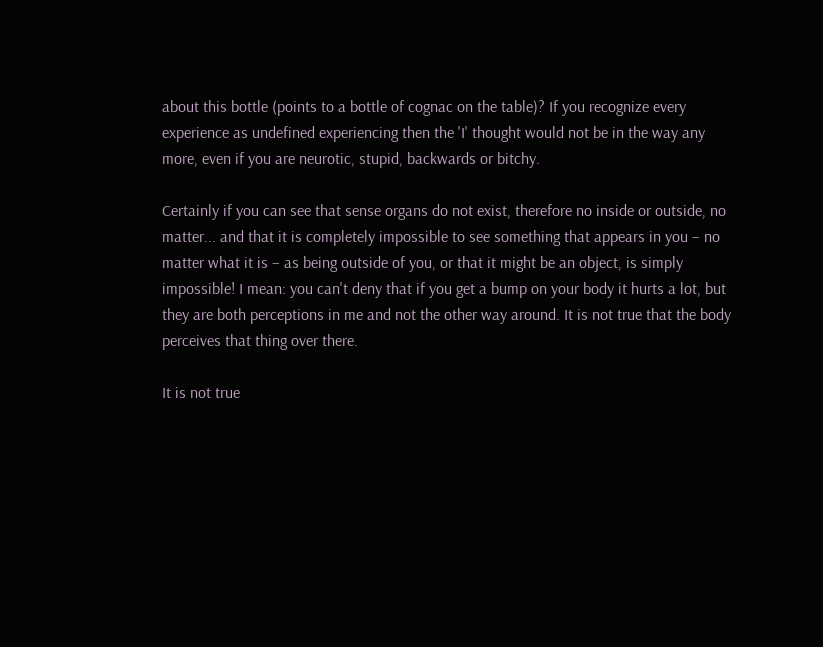about this bottle (points to a bottle of cognac on the table)? If you recognize every experience as undefined experiencing then the 'I' thought would not be in the way any more, even if you are neurotic, stupid, backwards or bitchy.

Certainly if you can see that sense organs do not exist, therefore no inside or outside, no matter... and that it is completely impossible to see something that appears in you – no matter what it is – as being outside of you, or that it might be an object, is simply impossible! I mean: you can't deny that if you get a bump on your body it hurts a lot, but they are both perceptions in me and not the other way around. It is not true that the body perceives that thing over there.

It is not true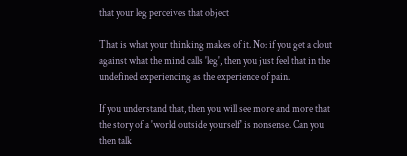that your leg perceives that object

That is what your thinking makes of it. No: if you get a clout against what the mind calls 'leg', then you just feel that in the undefined experiencing as the experience of pain.

If you understand that, then you will see more and more that the story of a 'world outside yourself' is nonsense. Can you then talk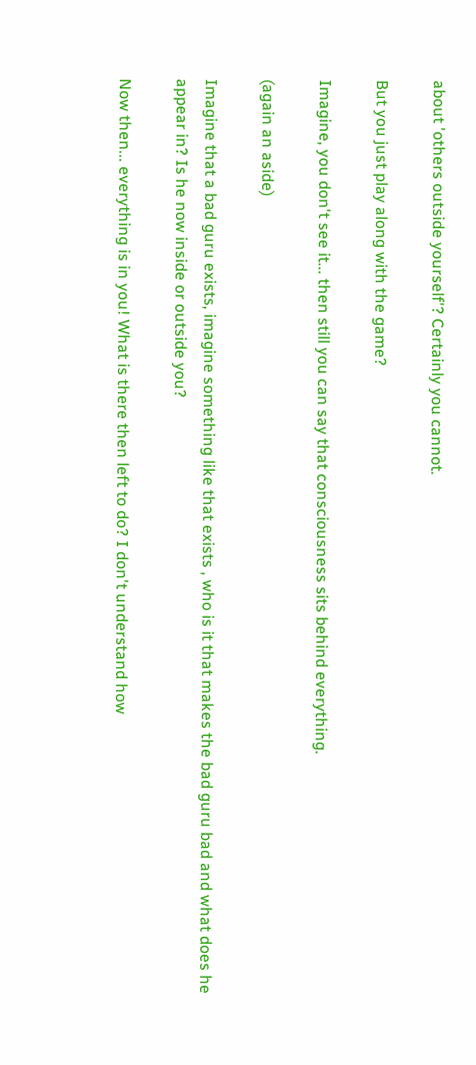about 'others outside yourself'? Certainly you cannot.

But you just play along with the game?

Imagine, you don't see it... then still you can say that consciousness sits behind everything.

(again an aside)

Imagine that a bad guru exists, imagine something like that exists , who is it that makes the bad guru bad and what does he appear in? Is he now inside or outside you?

Now then... everything is in you! What is there then left to do? I don't understand how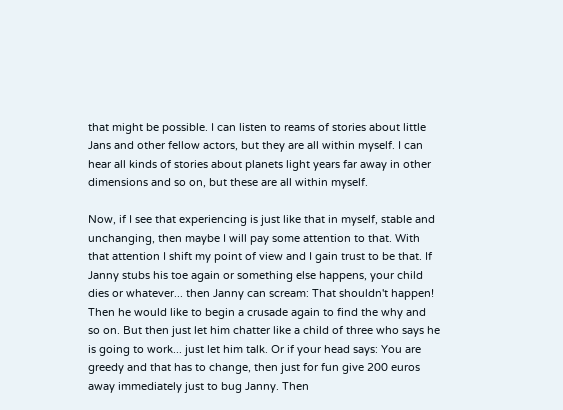that might be possible. I can listen to reams of stories about little Jans and other fellow actors, but they are all within myself. I can hear all kinds of stories about planets light years far away in other dimensions and so on, but these are all within myself.

Now, if I see that experiencing is just like that in myself, stable and unchanging, then maybe I will pay some attention to that. With that attention I shift my point of view and I gain trust to be that. If Janny stubs his toe again or something else happens, your child dies or whatever... then Janny can scream: That shouldn't happen! Then he would like to begin a crusade again to find the why and so on. But then just let him chatter like a child of three who says he is going to work... just let him talk. Or if your head says: You are greedy and that has to change, then just for fun give 200 euros away immediately just to bug Janny. Then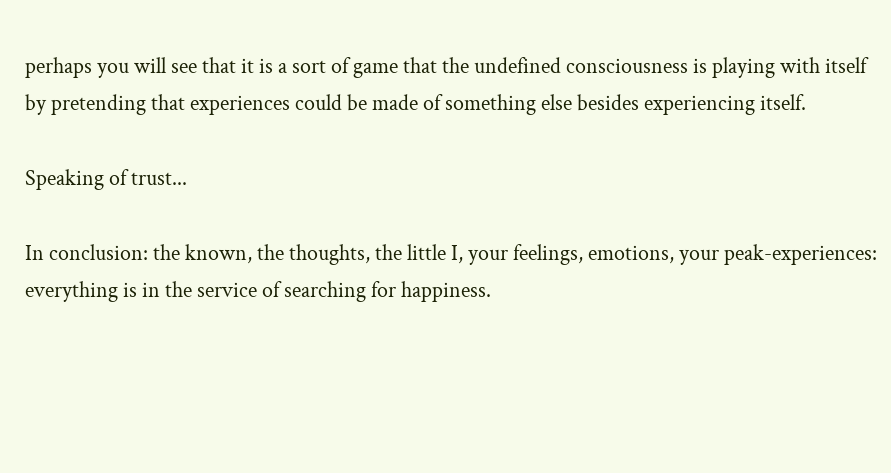perhaps you will see that it is a sort of game that the undefined consciousness is playing with itself by pretending that experiences could be made of something else besides experiencing itself.

Speaking of trust...

In conclusion: the known, the thoughts, the little I, your feelings, emotions, your peak-experiences: everything is in the service of searching for happiness.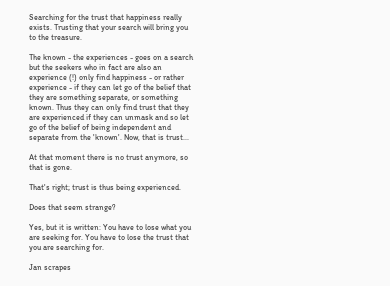Searching for the trust that happiness really exists. Trusting that your search will bring you to the treasure.

The known - the experiences - goes on a search but the seekers who in fact are also an experience (!) only find happiness - or rather experience - if they can let go of the belief that they are something separate, or something known. Thus they can only find trust that they are experienced if they can unmask and so let go of the belief of being independent and separate from the 'known'. Now, that is trust...

At that moment there is no trust anymore, so that is gone.

That's right; trust is thus being experienced.

Does that seem strange?

Yes, but it is written: You have to lose what you are seeking for. You have to lose the trust that you are searching for.

Jan scrapes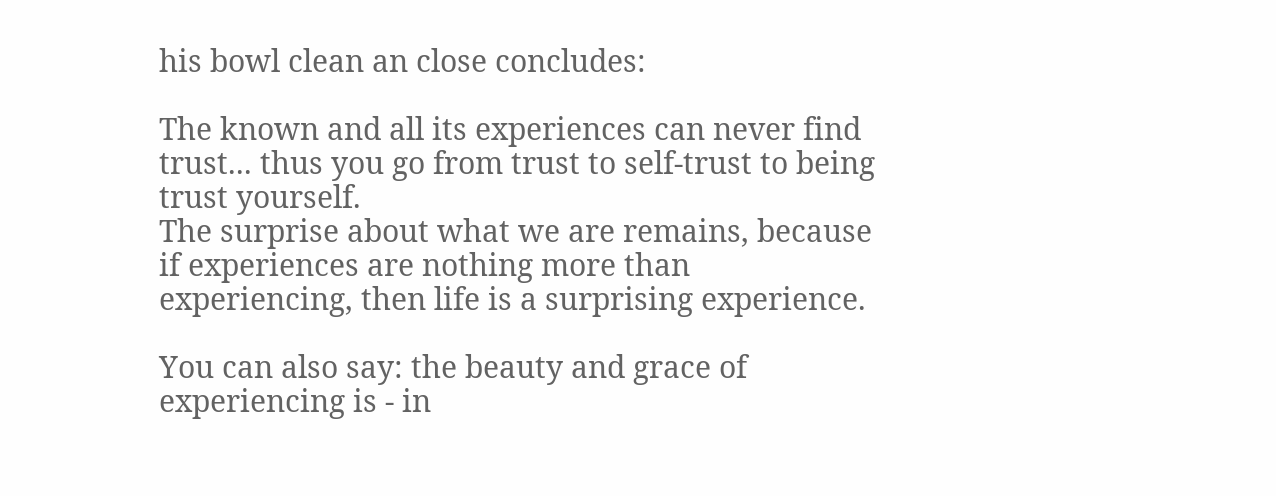his bowl clean an close concludes:

The known and all its experiences can never find trust... thus you go from trust to self-trust to being trust yourself.
The surprise about what we are remains, because if experiences are nothing more than experiencing, then life is a surprising experience.

You can also say: the beauty and grace of experiencing is - in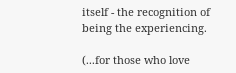itself - the recognition of being the experiencing.

(...for those who love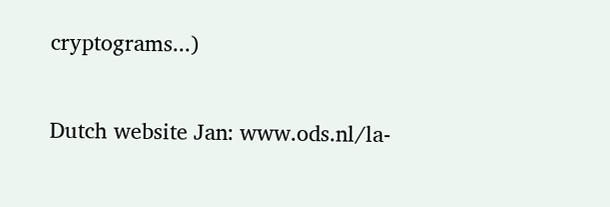cryptograms...)

Dutch website Jan: www.ods.nl/la-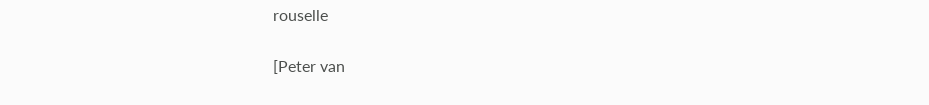rouselle

[Peter van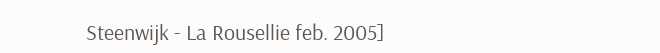Steenwijk - La Rousellie feb. 2005]